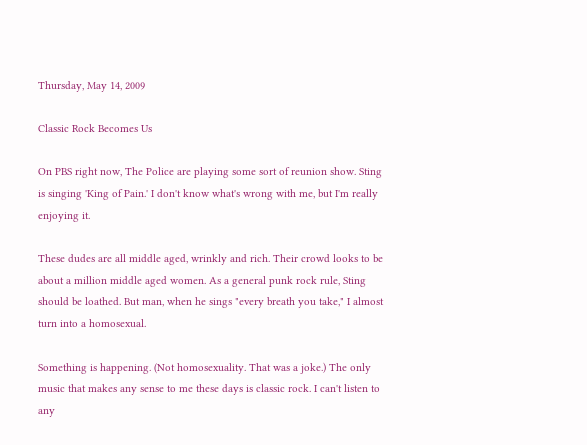Thursday, May 14, 2009

Classic Rock Becomes Us

On PBS right now, The Police are playing some sort of reunion show. Sting is singing 'King of Pain.' I don't know what's wrong with me, but I'm really enjoying it.

These dudes are all middle aged, wrinkly and rich. Their crowd looks to be about a million middle aged women. As a general punk rock rule, Sting should be loathed. But man, when he sings "every breath you take," I almost turn into a homosexual.

Something is happening. (Not homosexuality. That was a joke.) The only music that makes any sense to me these days is classic rock. I can't listen to any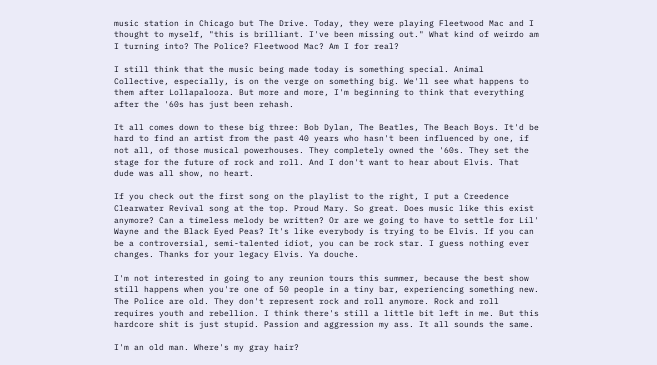music station in Chicago but The Drive. Today, they were playing Fleetwood Mac and I thought to myself, "this is brilliant. I've been missing out." What kind of weirdo am I turning into? The Police? Fleetwood Mac? Am I for real?

I still think that the music being made today is something special. Animal Collective, especially, is on the verge on something big. We'll see what happens to them after Lollapalooza. But more and more, I'm beginning to think that everything after the '60s has just been rehash.

It all comes down to these big three: Bob Dylan, The Beatles, The Beach Boys. It'd be hard to find an artist from the past 40 years who hasn't been influenced by one, if not all, of those musical powerhouses. They completely owned the '60s. They set the stage for the future of rock and roll. And I don't want to hear about Elvis. That dude was all show, no heart.

If you check out the first song on the playlist to the right, I put a Creedence Clearwater Revival song at the top. Proud Mary. So great. Does music like this exist anymore? Can a timeless melody be written? Or are we going to have to settle for Lil' Wayne and the Black Eyed Peas? It's like everybody is trying to be Elvis. If you can be a controversial, semi-talented idiot, you can be rock star. I guess nothing ever changes. Thanks for your legacy Elvis. Ya douche.

I'm not interested in going to any reunion tours this summer, because the best show still happens when you're one of 50 people in a tiny bar, experiencing something new. The Police are old. They don't represent rock and roll anymore. Rock and roll requires youth and rebellion. I think there's still a little bit left in me. But this hardcore shit is just stupid. Passion and aggression my ass. It all sounds the same.

I'm an old man. Where's my gray hair?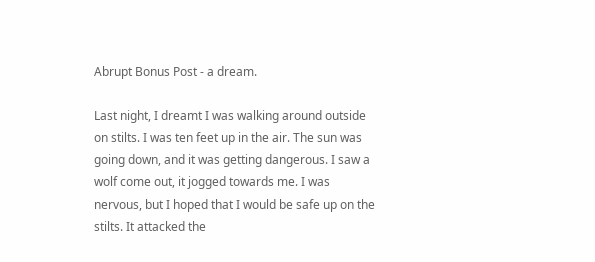Abrupt Bonus Post - a dream.

Last night, I dreamt I was walking around outside on stilts. I was ten feet up in the air. The sun was going down, and it was getting dangerous. I saw a wolf come out, it jogged towards me. I was nervous, but I hoped that I would be safe up on the stilts. It attacked the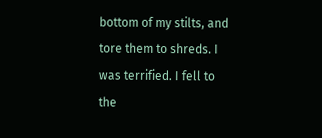bottom of my stilts, and tore them to shreds. I was terrified. I fell to the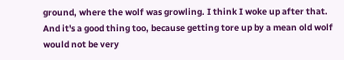ground, where the wolf was growling. I think I woke up after that. And it's a good thing too, because getting tore up by a mean old wolf would not be very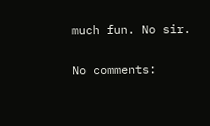much fun. No sir.

No comments: